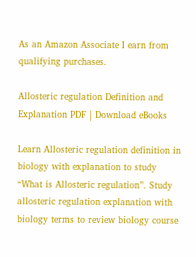As an Amazon Associate I earn from qualifying purchases.

Allosteric regulation Definition and Explanation PDF | Download eBooks

Learn Allosteric regulation definition in biology with explanation to study “What is Allosteric regulation”. Study allosteric regulation explanation with biology terms to review biology course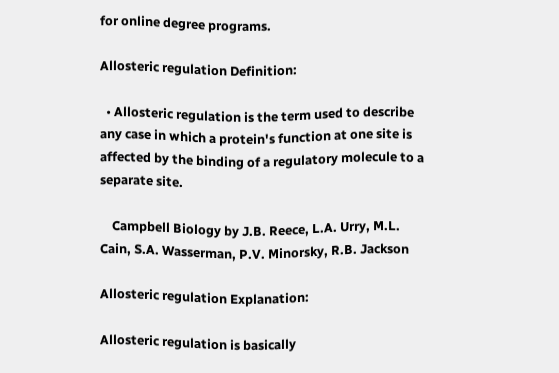for online degree programs.

Allosteric regulation Definition:

  • Allosteric regulation is the term used to describe any case in which a protein's function at one site is affected by the binding of a regulatory molecule to a separate site.

    Campbell Biology by J.B. Reece, L.A. Urry, M.L. Cain, S.A. Wasserman, P.V. Minorsky, R.B. Jackson

Allosteric regulation Explanation:

Allosteric regulation is basically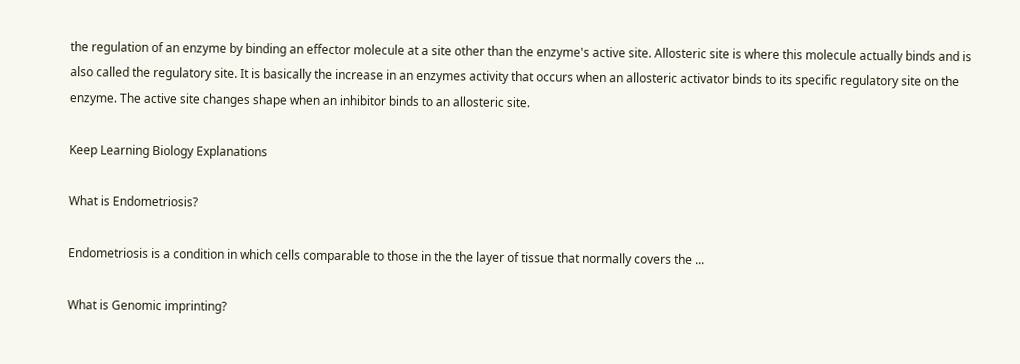the regulation of an enzyme by binding an effector molecule at a site other than the enzyme's active site. Allosteric site is where this molecule actually binds and is also called the regulatory site. It is basically the increase in an enzymes activity that occurs when an allosteric activator binds to its specific regulatory site on the enzyme. The active site changes shape when an inhibitor binds to an allosteric site.

Keep Learning Biology Explanations

What is Endometriosis?

Endometriosis is a condition in which cells comparable to those in the the layer of tissue that normally covers the ...

What is Genomic imprinting?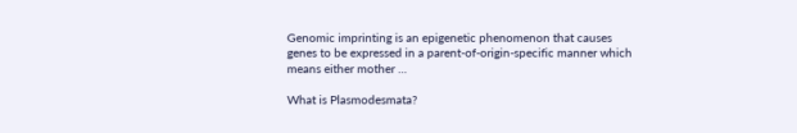Genomic imprinting is an epigenetic phenomenon that causes genes to be expressed in a parent-of-origin-specific manner which means either mother ...

What is Plasmodesmata?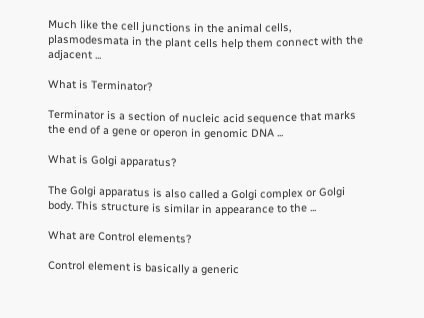Much like the cell junctions in the animal cells, plasmodesmata in the plant cells help them connect with the adjacent ...

What is Terminator?

Terminator is a section of nucleic acid sequence that marks the end of a gene or operon in genomic DNA ...

What is Golgi apparatus?

The Golgi apparatus is also called a Golgi complex or Golgi body. This structure is similar in appearance to the ...

What are Control elements?

Control element is basically a generic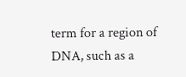term for a region of DNA, such as a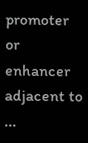promoter or enhancer adjacent to ...